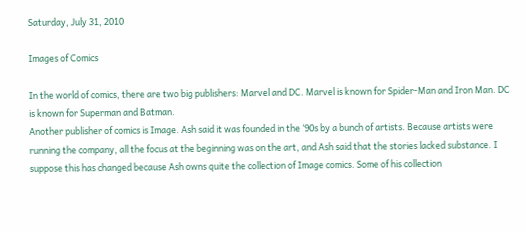Saturday, July 31, 2010

Images of Comics

In the world of comics, there are two big publishers: Marvel and DC. Marvel is known for Spider-Man and Iron Man. DC is known for Superman and Batman.
Another publisher of comics is Image. Ash said it was founded in the ‘90s by a bunch of artists. Because artists were running the company, all the focus at the beginning was on the art, and Ash said that the stories lacked substance. I suppose this has changed because Ash owns quite the collection of Image comics. Some of his collection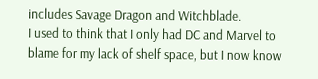includes Savage Dragon and Witchblade.
I used to think that I only had DC and Marvel to blame for my lack of shelf space, but I now know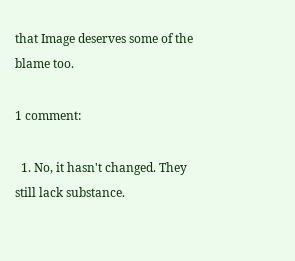that Image deserves some of the blame too.

1 comment:

  1. No, it hasn't changed. They still lack substance.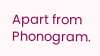Apart from Phonogram.